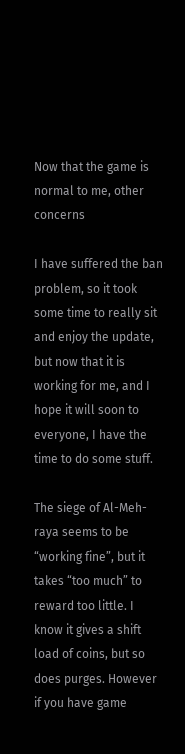Now that the game is normal to me, other concerns

I have suffered the ban problem, so it took some time to really sit and enjoy the update, but now that it is working for me, and I hope it will soon to everyone, I have the time to do some stuff.

The siege of Al-Meh-raya seems to be “working fine”, but it takes “too much” to reward too little. I know it gives a shift load of coins, but so does purges. However if you have game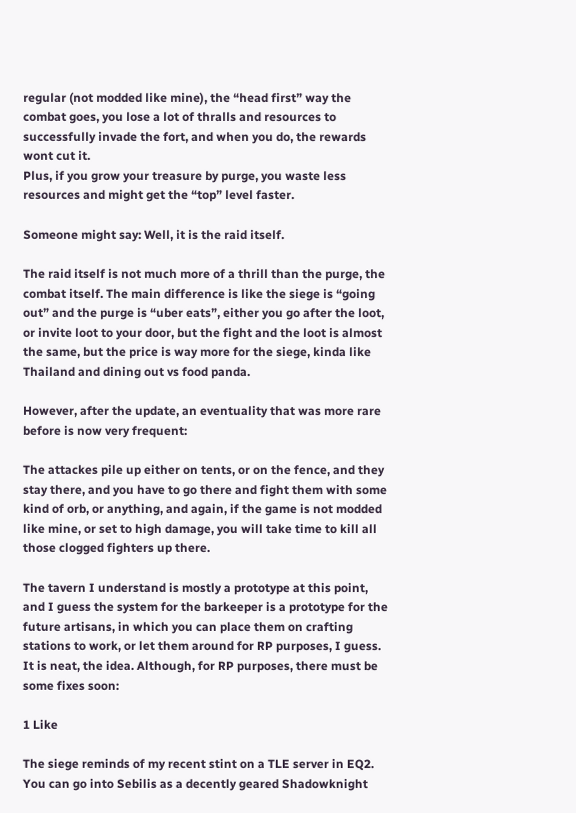regular (not modded like mine), the “head first” way the combat goes, you lose a lot of thralls and resources to successfully invade the fort, and when you do, the rewards wont cut it.
Plus, if you grow your treasure by purge, you waste less resources and might get the “top” level faster.

Someone might say: Well, it is the raid itself.

The raid itself is not much more of a thrill than the purge, the combat itself. The main difference is like the siege is “going out” and the purge is “uber eats”, either you go after the loot, or invite loot to your door, but the fight and the loot is almost the same, but the price is way more for the siege, kinda like Thailand and dining out vs food panda.

However, after the update, an eventuality that was more rare before is now very frequent:

The attackes pile up either on tents, or on the fence, and they stay there, and you have to go there and fight them with some kind of orb, or anything, and again, if the game is not modded like mine, or set to high damage, you will take time to kill all those clogged fighters up there.

The tavern I understand is mostly a prototype at this point, and I guess the system for the barkeeper is a prototype for the future artisans, in which you can place them on crafting stations to work, or let them around for RP purposes, I guess. It is neat, the idea. Although, for RP purposes, there must be some fixes soon:

1 Like

The siege reminds of my recent stint on a TLE server in EQ2. You can go into Sebilis as a decently geared Shadowknight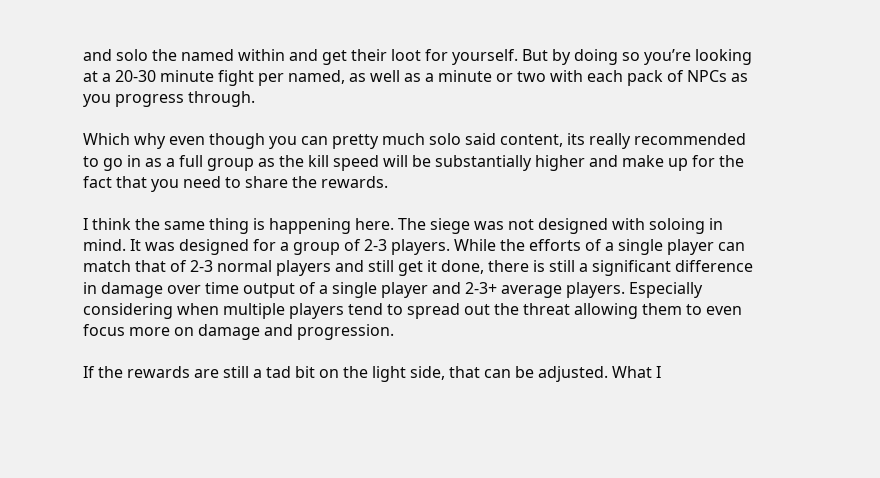and solo the named within and get their loot for yourself. But by doing so you’re looking at a 20-30 minute fight per named, as well as a minute or two with each pack of NPCs as you progress through.

Which why even though you can pretty much solo said content, its really recommended to go in as a full group as the kill speed will be substantially higher and make up for the fact that you need to share the rewards.

I think the same thing is happening here. The siege was not designed with soloing in mind. It was designed for a group of 2-3 players. While the efforts of a single player can match that of 2-3 normal players and still get it done, there is still a significant difference in damage over time output of a single player and 2-3+ average players. Especially considering when multiple players tend to spread out the threat allowing them to even focus more on damage and progression.

If the rewards are still a tad bit on the light side, that can be adjusted. What I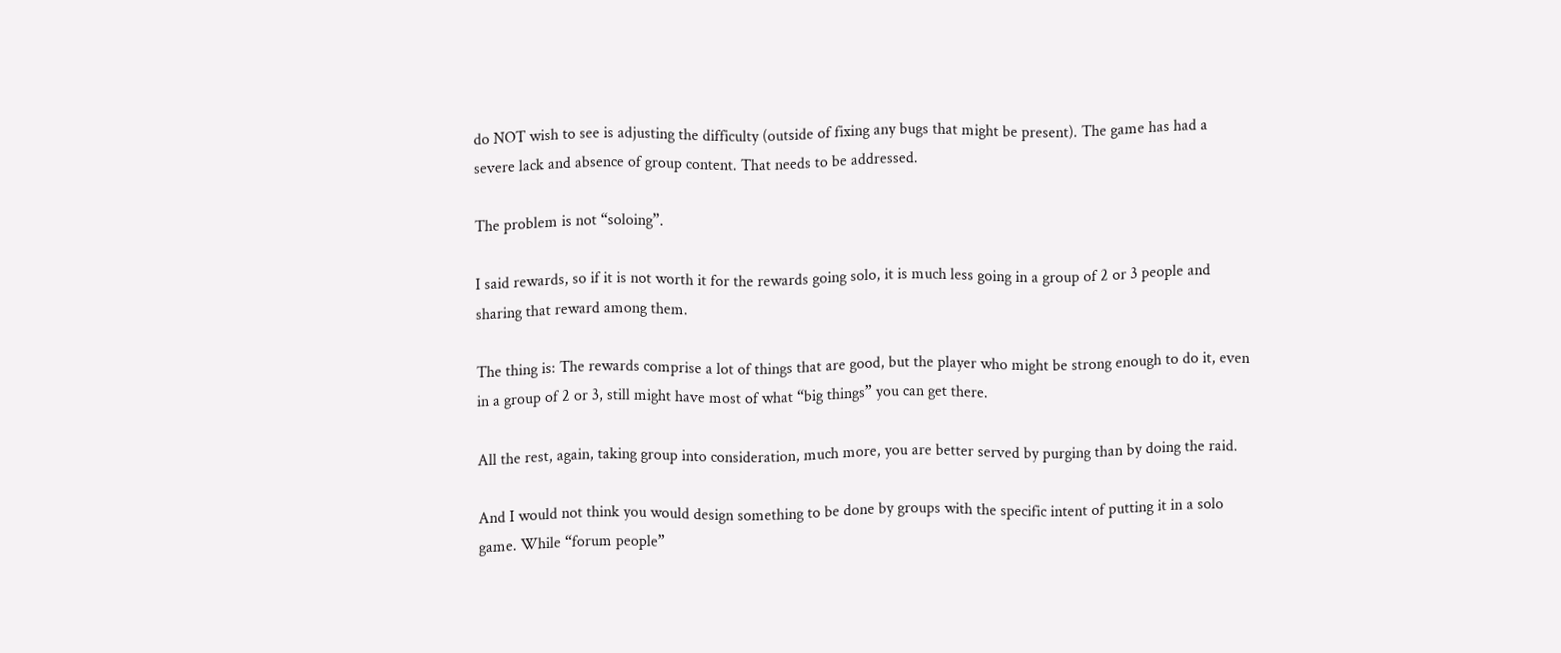do NOT wish to see is adjusting the difficulty (outside of fixing any bugs that might be present). The game has had a severe lack and absence of group content. That needs to be addressed.

The problem is not “soloing”.

I said rewards, so if it is not worth it for the rewards going solo, it is much less going in a group of 2 or 3 people and sharing that reward among them.

The thing is: The rewards comprise a lot of things that are good, but the player who might be strong enough to do it, even in a group of 2 or 3, still might have most of what “big things” you can get there.

All the rest, again, taking group into consideration, much more, you are better served by purging than by doing the raid.

And I would not think you would design something to be done by groups with the specific intent of putting it in a solo game. While “forum people”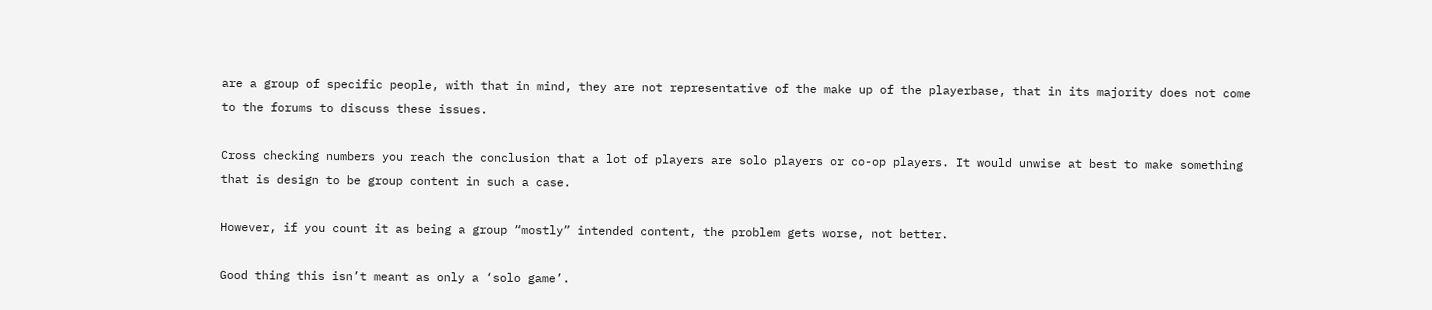are a group of specific people, with that in mind, they are not representative of the make up of the playerbase, that in its majority does not come to the forums to discuss these issues.

Cross checking numbers you reach the conclusion that a lot of players are solo players or co-op players. It would unwise at best to make something that is design to be group content in such a case.

However, if you count it as being a group “mostly” intended content, the problem gets worse, not better.

Good thing this isn’t meant as only a ‘solo game’.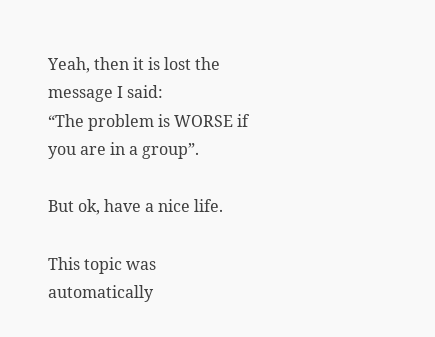Yeah, then it is lost the message I said:
“The problem is WORSE if you are in a group”.

But ok, have a nice life.

This topic was automatically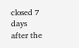closed 7 days after the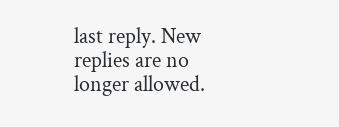last reply. New replies are no longer allowed.